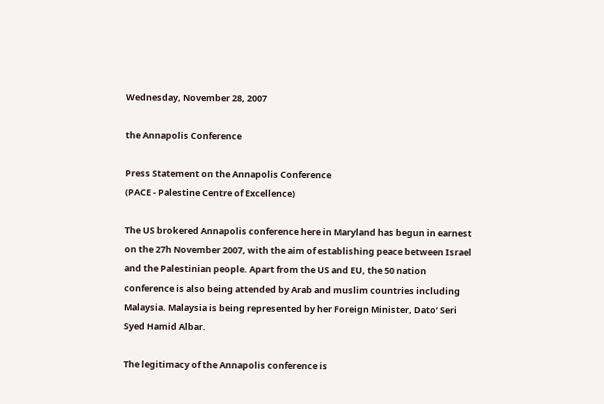Wednesday, November 28, 2007

the Annapolis Conference

Press Statement on the Annapolis Conference
(PACE - Palestine Centre of Excellence)

The US brokered Annapolis conference here in Maryland has begun in earnest on the 27h November 2007, with the aim of establishing peace between Israel and the Palestinian people. Apart from the US and EU, the 50 nation conference is also being attended by Arab and muslim countries including Malaysia. Malaysia is being represented by her Foreign Minister, Dato’ Seri Syed Hamid Albar.

The legitimacy of the Annapolis conference is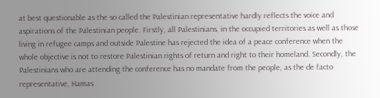at best questionable as the so called the Palestinian representative hardly reflects the voice and aspirations of the Palestinian people. Firstly, all Palestinians, in the occupied territories as well as those living in refugee camps and outside Palestine has rejected the idea of a peace conference when the whole objective is not to restore Palestinian rights of return and right to their homeland. Secondly, the Palestinians who are attending the conference has no mandate from the people, as the de facto representative, Hamas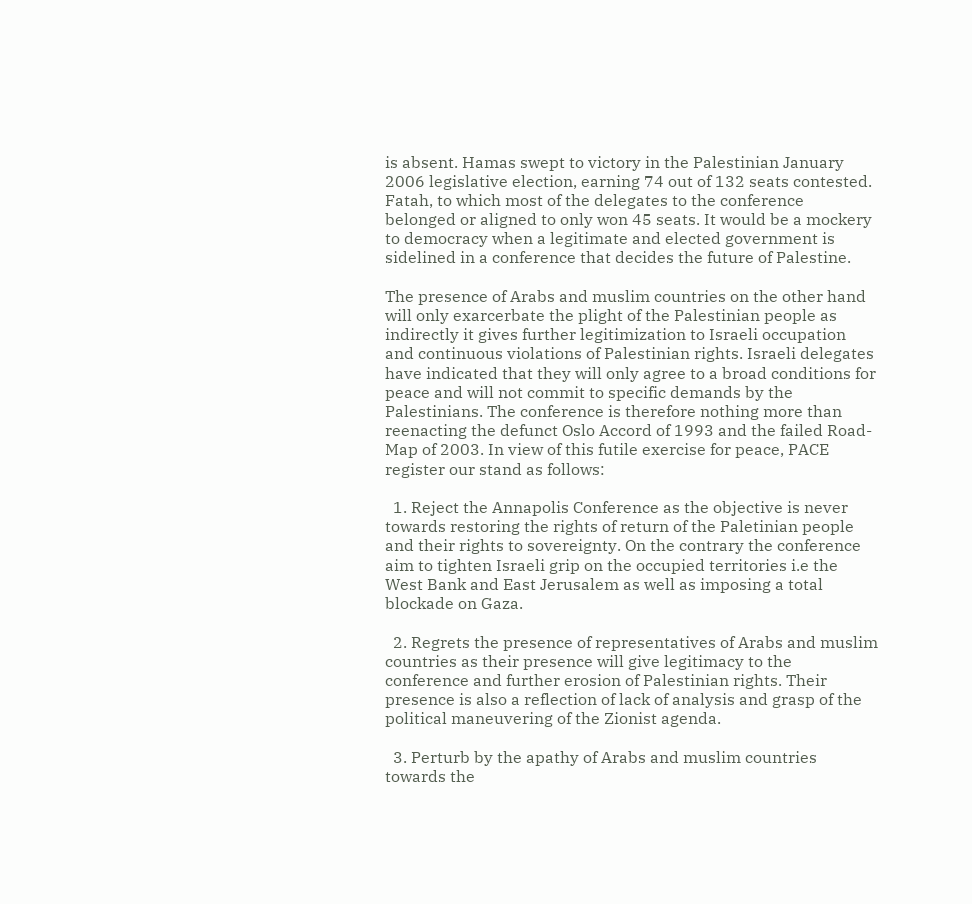is absent. Hamas swept to victory in the Palestinian January 2006 legislative election, earning 74 out of 132 seats contested. Fatah, to which most of the delegates to the conference belonged or aligned to only won 45 seats. It would be a mockery to democracy when a legitimate and elected government is sidelined in a conference that decides the future of Palestine.

The presence of Arabs and muslim countries on the other hand will only exarcerbate the plight of the Palestinian people as indirectly it gives further legitimization to Israeli occupation and continuous violations of Palestinian rights. Israeli delegates have indicated that they will only agree to a broad conditions for peace and will not commit to specific demands by the Palestinians. The conference is therefore nothing more than reenacting the defunct Oslo Accord of 1993 and the failed Road-Map of 2003. In view of this futile exercise for peace, PACE register our stand as follows:

  1. Reject the Annapolis Conference as the objective is never towards restoring the rights of return of the Paletinian people and their rights to sovereignty. On the contrary the conference aim to tighten Israeli grip on the occupied territories i.e the West Bank and East Jerusalem as well as imposing a total blockade on Gaza.

  2. Regrets the presence of representatives of Arabs and muslim countries as their presence will give legitimacy to the conference and further erosion of Palestinian rights. Their presence is also a reflection of lack of analysis and grasp of the political maneuvering of the Zionist agenda.

  3. Perturb by the apathy of Arabs and muslim countries towards the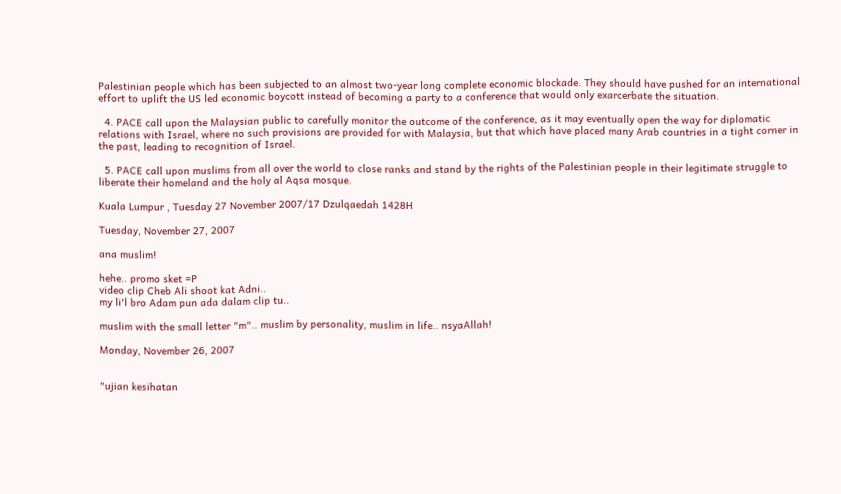Palestinian people which has been subjected to an almost two-year long complete economic blockade. They should have pushed for an international effort to uplift the US led economic boycott instead of becoming a party to a conference that would only exarcerbate the situation.

  4. PACE call upon the Malaysian public to carefully monitor the outcome of the conference, as it may eventually open the way for diplomatic relations with Israel, where no such provisions are provided for with Malaysia, but that which have placed many Arab countries in a tight corner in the past, leading to recognition of Israel.

  5. PACE call upon muslims from all over the world to close ranks and stand by the rights of the Palestinian people in their legitimate struggle to liberate their homeland and the holy al Aqsa mosque.

Kuala Lumpur , Tuesday 27 November 2007/17 Dzulqaedah 1428H

Tuesday, November 27, 2007

ana muslim!

hehe.. promo sket =P
video clip Cheb Ali shoot kat Adni..
my li'l bro Adam pun ada dalam clip tu..

muslim with the small letter "m".. muslim by personality, muslim in life.. nsyaAllah!

Monday, November 26, 2007


"ujian kesihatan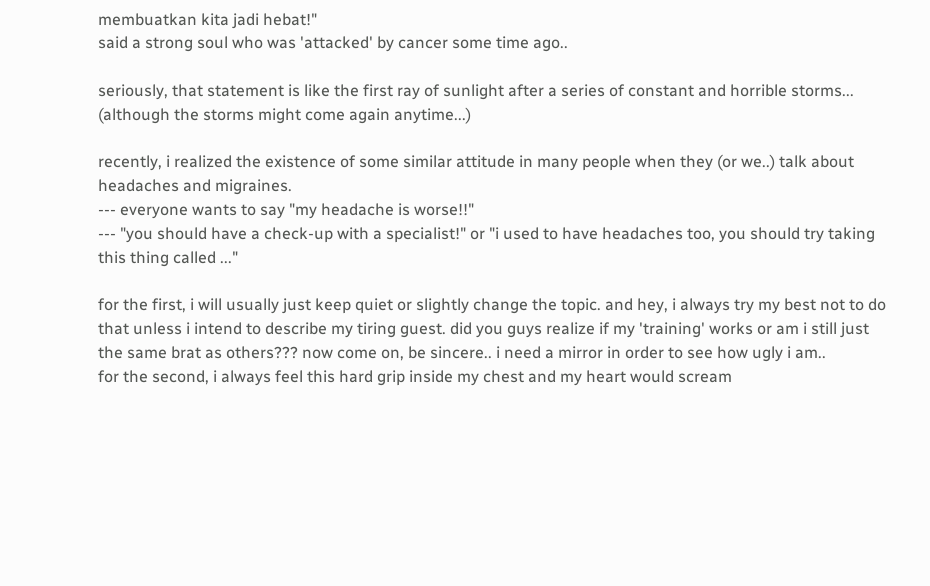membuatkan kita jadi hebat!"
said a strong soul who was 'attacked' by cancer some time ago..

seriously, that statement is like the first ray of sunlight after a series of constant and horrible storms... (although the storms might come again anytime...)

recently, i realized the existence of some similar attitude in many people when they (or we..) talk about headaches and migraines.
--- everyone wants to say "my headache is worse!!"
--- "you should have a check-up with a specialist!" or "i used to have headaches too, you should try taking this thing called ..."

for the first, i will usually just keep quiet or slightly change the topic. and hey, i always try my best not to do that unless i intend to describe my tiring guest. did you guys realize if my 'training' works or am i still just the same brat as others??? now come on, be sincere.. i need a mirror in order to see how ugly i am..
for the second, i always feel this hard grip inside my chest and my heart would scream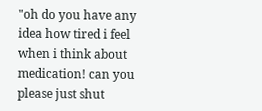"oh do you have any idea how tired i feel when i think about medication! can you please just shut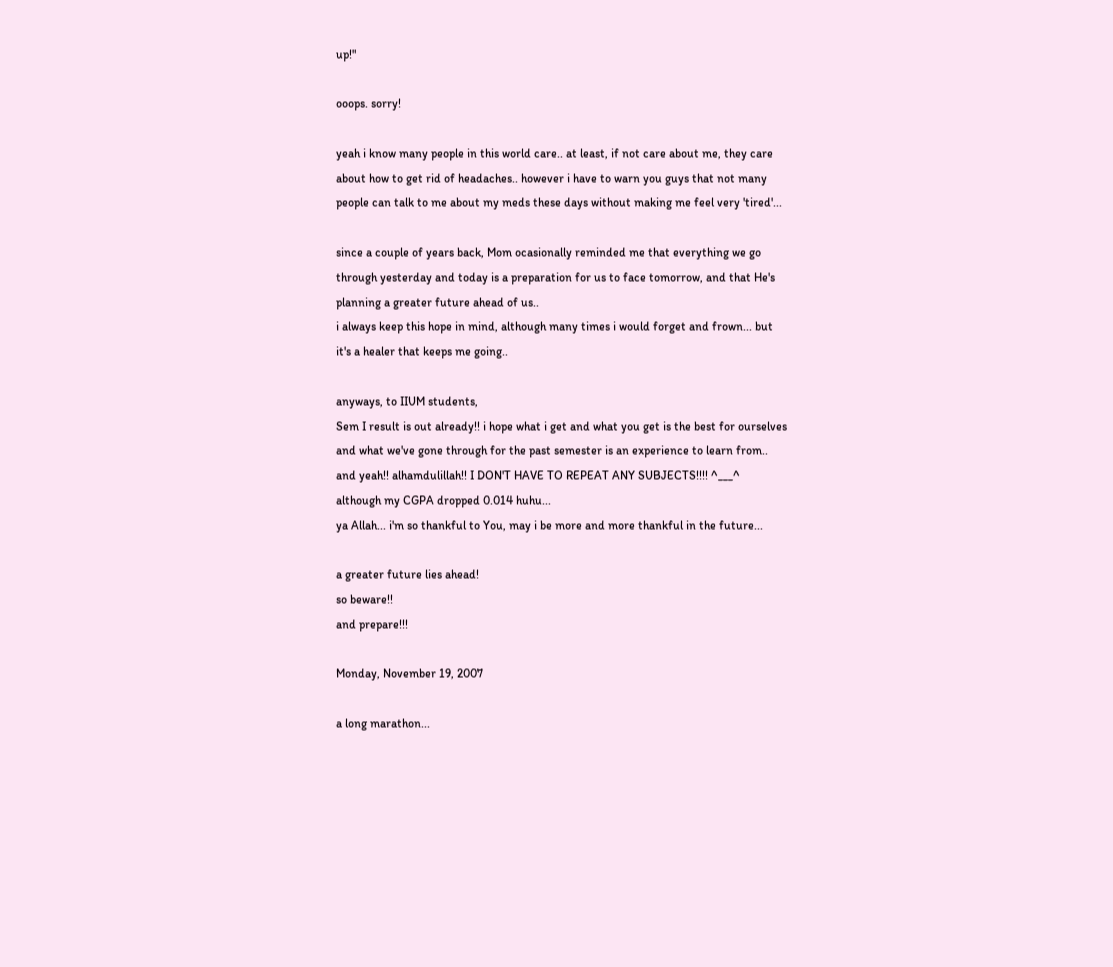up!"

ooops. sorry!

yeah i know many people in this world care.. at least, if not care about me, they care about how to get rid of headaches.. however i have to warn you guys that not many people can talk to me about my meds these days without making me feel very 'tired'...

since a couple of years back, Mom ocasionally reminded me that everything we go through yesterday and today is a preparation for us to face tomorrow, and that He's planning a greater future ahead of us..
i always keep this hope in mind, although many times i would forget and frown... but it's a healer that keeps me going..

anyways, to IIUM students,
Sem I result is out already!! i hope what i get and what you get is the best for ourselves and what we've gone through for the past semester is an experience to learn from..
and yeah!! alhamdulillah!! I DON'T HAVE TO REPEAT ANY SUBJECTS!!!! ^___^ although my CGPA dropped 0.014 huhu...
ya Allah... i'm so thankful to You, may i be more and more thankful in the future...

a greater future lies ahead!
so beware!!
and prepare!!!

Monday, November 19, 2007

a long marathon...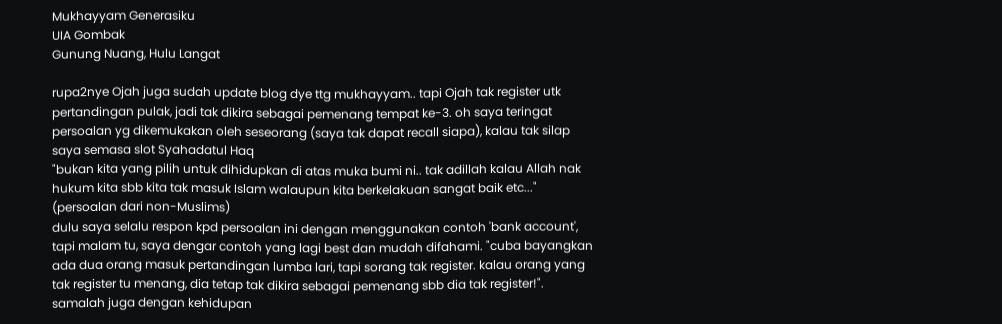Mukhayyam Generasiku
UIA Gombak
Gunung Nuang, Hulu Langat

rupa2nye Ojah juga sudah update blog dye ttg mukhayyam.. tapi Ojah tak register utk pertandingan pulak, jadi tak dikira sebagai pemenang tempat ke-3. oh saya teringat persoalan yg dikemukakan oleh seseorang (saya tak dapat recall siapa), kalau tak silap saya semasa slot Syahadatul Haq
"bukan kita yang pilih untuk dihidupkan di atas muka bumi ni.. tak adillah kalau Allah nak hukum kita sbb kita tak masuk Islam walaupun kita berkelakuan sangat baik etc..." (persoalan dari non-Muslims)
dulu saya selalu respon kpd persoalan ini dengan menggunakan contoh 'bank account', tapi malam tu, saya dengar contoh yang lagi best dan mudah difahami. "cuba bayangkan ada dua orang masuk pertandingan lumba lari, tapi sorang tak register. kalau orang yang tak register tu menang, dia tetap tak dikira sebagai pemenang sbb dia tak register!".
samalah juga dengan kehidupan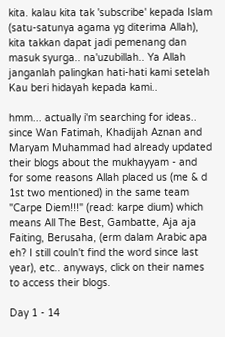kita. kalau kita tak 'subscribe' kepada Islam (satu-satunya agama yg diterima Allah), kita takkan dapat jadi pemenang dan masuk syurga.. na'uzubillah.. Ya Allah janganlah palingkan hati-hati kami setelah Kau beri hidayah kepada kami..

hmm... actually i'm searching for ideas.. since Wan Fatimah, Khadijah Aznan and Maryam Muhammad had already updated their blogs about the mukhayyam - and for some reasons Allah placed us (me & d 1st two mentioned) in the same team "Carpe Diem!!!" (read: karpe dium) which means All The Best, Gambatte, Aja aja Faiting, Berusaha, (erm dalam Arabic apa eh? I still couln't find the word since last year), etc.. anyways, click on their names to access their blogs.

Day 1 - 14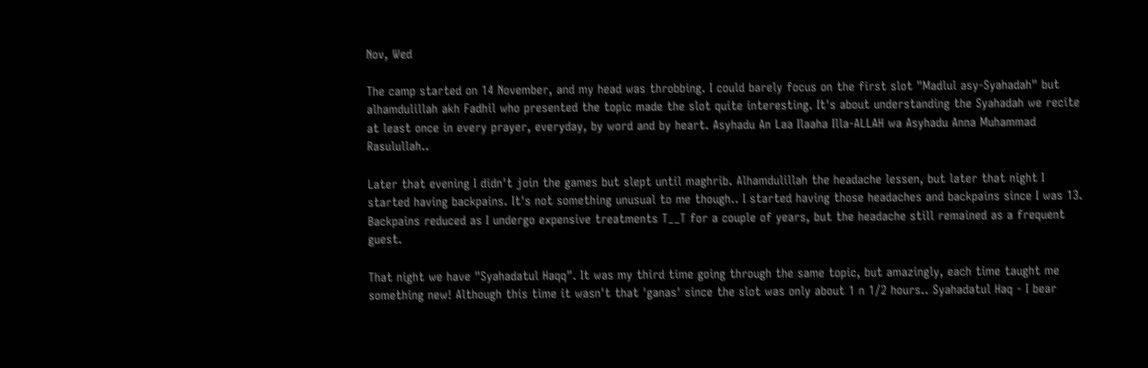Nov, Wed

The camp started on 14 November, and my head was throbbing. I could barely focus on the first slot "Madlul asy-Syahadah" but alhamdulillah akh Fadhil who presented the topic made the slot quite interesting. It's about understanding the Syahadah we recite at least once in every prayer, everyday, by word and by heart. Asyhadu An Laa Ilaaha Illa-ALLAH wa Asyhadu Anna Muhammad Rasulullah..

Later that evening I didn't join the games but slept until maghrib. Alhamdulillah the headache lessen, but later that night I started having backpains. It's not something unusual to me though.. I started having those headaches and backpains since I was 13. Backpains reduced as I undergo expensive treatments T__T for a couple of years, but the headache still remained as a frequent guest.

That night we have "Syahadatul Haqq". It was my third time going through the same topic, but amazingly, each time taught me something new! Although this time it wasn't that 'ganas' since the slot was only about 1 n 1/2 hours.. Syahadatul Haq - I bear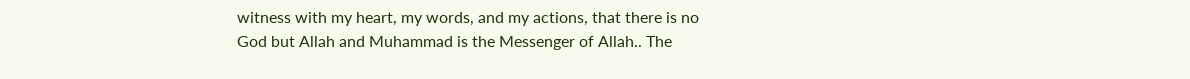witness with my heart, my words, and my actions, that there is no God but Allah and Muhammad is the Messenger of Allah.. The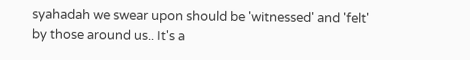syahadah we swear upon should be 'witnessed' and 'felt' by those around us.. It's a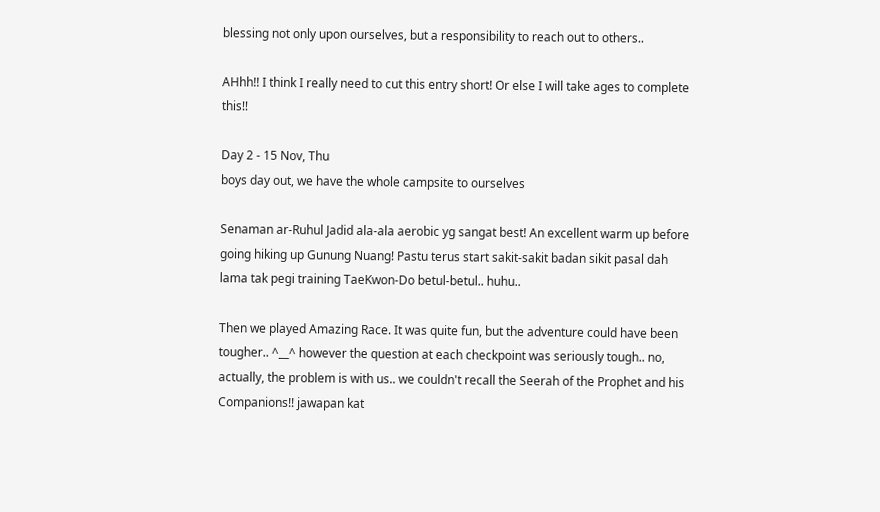blessing not only upon ourselves, but a responsibility to reach out to others..

AHhh!! I think I really need to cut this entry short! Or else I will take ages to complete this!!

Day 2 - 15 Nov, Thu
boys day out, we have the whole campsite to ourselves

Senaman ar-Ruhul Jadid ala-ala aerobic yg sangat best! An excellent warm up before going hiking up Gunung Nuang! Pastu terus start sakit-sakit badan sikit pasal dah lama tak pegi training TaeKwon-Do betul-betul.. huhu..

Then we played Amazing Race. It was quite fun, but the adventure could have been tougher.. ^__^ however the question at each checkpoint was seriously tough.. no, actually, the problem is with us.. we couldn't recall the Seerah of the Prophet and his Companions!! jawapan kat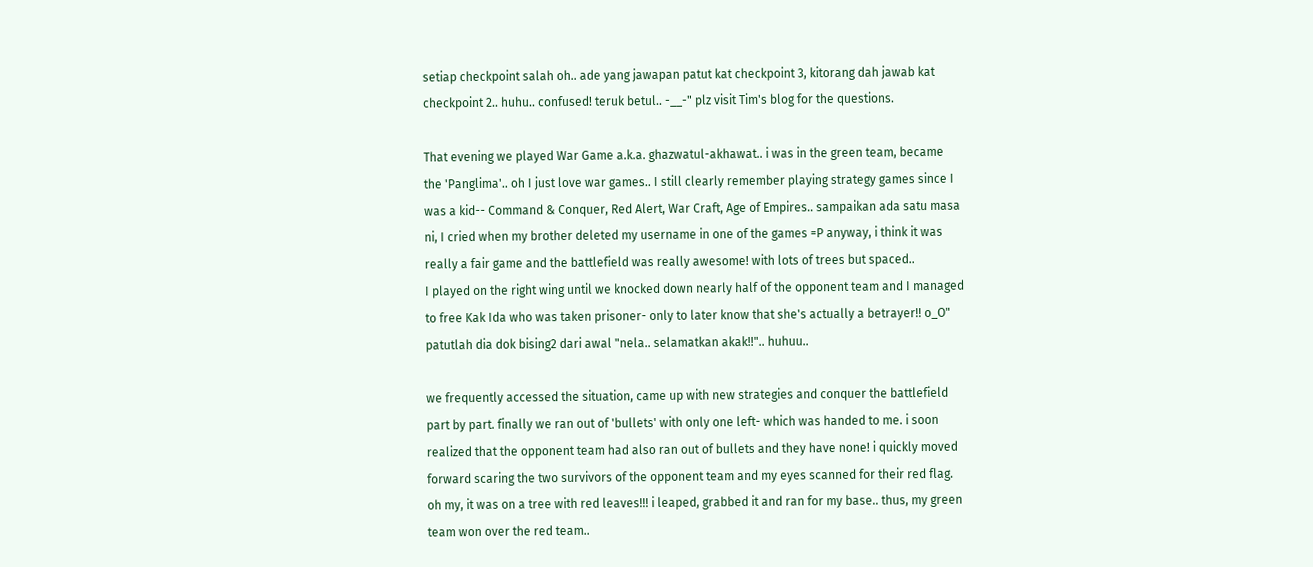setiap checkpoint salah oh.. ade yang jawapan patut kat checkpoint 3, kitorang dah jawab kat checkpoint 2.. huhu.. confused! teruk betul.. -__-" plz visit Tim's blog for the questions.

That evening we played War Game a.k.a. ghazwatul-akhawat.. i was in the green team, became the 'Panglima'.. oh I just love war games.. I still clearly remember playing strategy games since I was a kid-- Command & Conquer, Red Alert, War Craft, Age of Empires.. sampaikan ada satu masa ni, I cried when my brother deleted my username in one of the games =P anyway, i think it was really a fair game and the battlefield was really awesome! with lots of trees but spaced..
I played on the right wing until we knocked down nearly half of the opponent team and I managed to free Kak Ida who was taken prisoner- only to later know that she's actually a betrayer!! o_O" patutlah dia dok bising2 dari awal "nela.. selamatkan akak!!".. huhuu..

we frequently accessed the situation, came up with new strategies and conquer the battlefield part by part. finally we ran out of 'bullets' with only one left- which was handed to me. i soon realized that the opponent team had also ran out of bullets and they have none! i quickly moved forward scaring the two survivors of the opponent team and my eyes scanned for their red flag. oh my, it was on a tree with red leaves!!! i leaped, grabbed it and ran for my base.. thus, my green team won over the red team..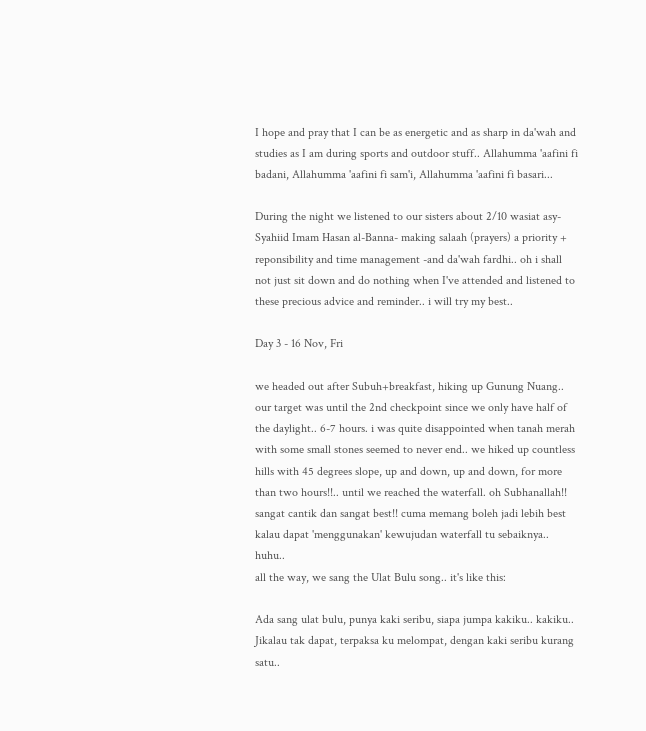I hope and pray that I can be as energetic and as sharp in da'wah and studies as I am during sports and outdoor stuff.. Allahumma 'aafini fi badani, Allahumma 'aafini fi sam'i, Allahumma 'aafini fi basari...

During the night we listened to our sisters about 2/10 wasiat asy-Syahiid Imam Hasan al-Banna- making salaah (prayers) a priority + reponsibility and time management -and da'wah fardhi.. oh i shall not just sit down and do nothing when I've attended and listened to these precious advice and reminder.. i will try my best..

Day 3 - 16 Nov, Fri

we headed out after Subuh+breakfast, hiking up Gunung Nuang.. our target was until the 2nd checkpoint since we only have half of the daylight.. 6-7 hours. i was quite disappointed when tanah merah with some small stones seemed to never end.. we hiked up countless hills with 45 degrees slope, up and down, up and down, for more than two hours!!.. until we reached the waterfall. oh Subhanallah!! sangat cantik dan sangat best!! cuma memang boleh jadi lebih best kalau dapat 'menggunakan' kewujudan waterfall tu sebaiknya.. huhu..
all the way, we sang the Ulat Bulu song.. it's like this:

Ada sang ulat bulu, punya kaki seribu, siapa jumpa kakiku.. kakiku..
Jikalau tak dapat, terpaksa ku melompat, dengan kaki seribu kurang satu..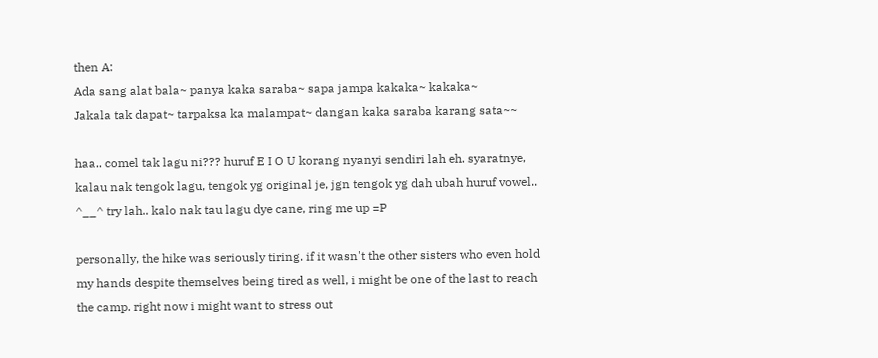then A:
Ada sang alat bala~ panya kaka saraba~ sapa jampa kakaka~ kakaka~
Jakala tak dapat~ tarpaksa ka malampat~ dangan kaka saraba karang sata~~

haa.. comel tak lagu ni??? huruf E I O U korang nyanyi sendiri lah eh. syaratnye, kalau nak tengok lagu, tengok yg original je, jgn tengok yg dah ubah huruf vowel.. ^__^ try lah.. kalo nak tau lagu dye cane, ring me up =P

personally, the hike was seriously tiring. if it wasn't the other sisters who even hold my hands despite themselves being tired as well, i might be one of the last to reach the camp. right now i might want to stress out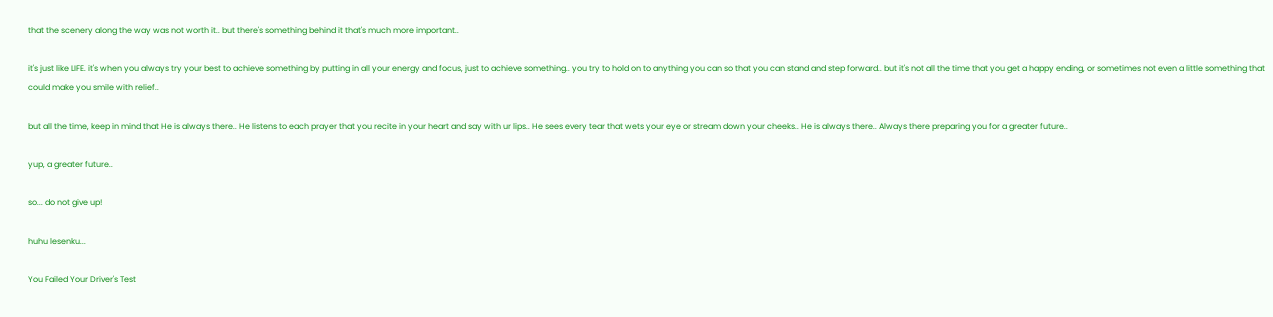that the scenery along the way was not worth it.. but there's something behind it that's much more important..

it's just like LIFE. it's when you always try your best to achieve something by putting in all your energy and focus, just to achieve something.. you try to hold on to anything you can so that you can stand and step forward.. but it's not all the time that you get a happy ending, or sometimes not even a little something that could make you smile with relief..

but all the time, keep in mind that He is always there.. He listens to each prayer that you recite in your heart and say with ur lips.. He sees every tear that wets your eye or stream down your cheeks.. He is always there.. Always there preparing you for a greater future..

yup, a greater future..

so... do not give up!

huhu lesenku...

You Failed Your Driver's Test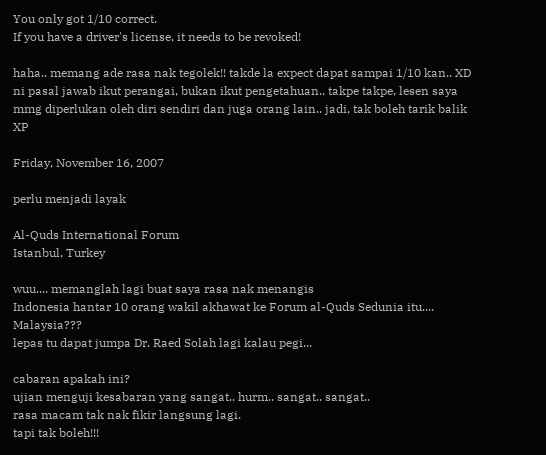You only got 1/10 correct.
If you have a driver's license, it needs to be revoked!

haha.. memang ade rasa nak tegolek!! takde la expect dapat sampai 1/10 kan.. XD ni pasal jawab ikut perangai, bukan ikut pengetahuan.. takpe takpe, lesen saya mmg diperlukan oleh diri sendiri dan juga orang lain.. jadi, tak boleh tarik balik XP

Friday, November 16, 2007

perlu menjadi layak

Al-Quds International Forum
Istanbul, Turkey

wuu.... memanglah lagi buat saya rasa nak menangis
Indonesia hantar 10 orang wakil akhawat ke Forum al-Quds Sedunia itu.... Malaysia???
lepas tu dapat jumpa Dr. Raed Solah lagi kalau pegi...

cabaran apakah ini?
ujian menguji kesabaran yang sangat.. hurm.. sangat.. sangat..
rasa macam tak nak fikir langsung lagi.
tapi tak boleh!!!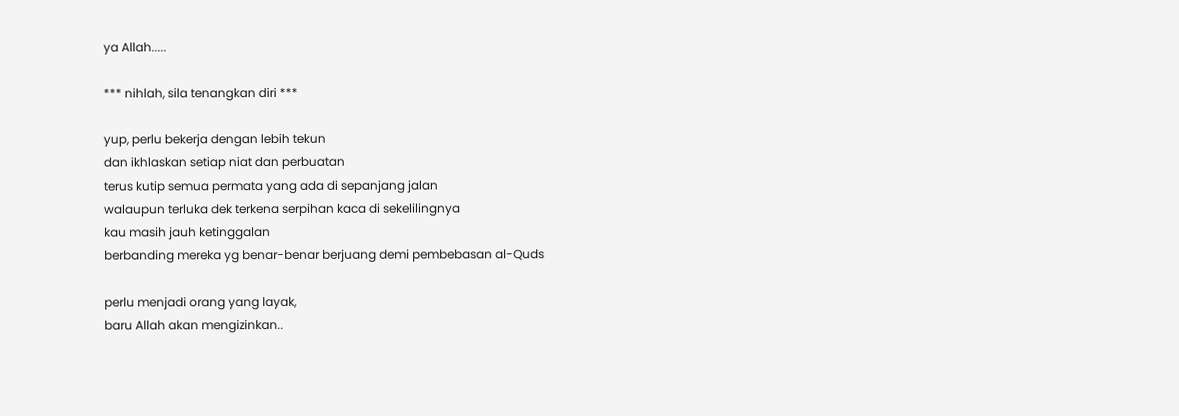ya Allah.....

*** nihlah, sila tenangkan diri ***

yup, perlu bekerja dengan lebih tekun
dan ikhlaskan setiap niat dan perbuatan
terus kutip semua permata yang ada di sepanjang jalan
walaupun terluka dek terkena serpihan kaca di sekelilingnya
kau masih jauh ketinggalan
berbanding mereka yg benar-benar berjuang demi pembebasan al-Quds

perlu menjadi orang yang layak,
baru Allah akan mengizinkan..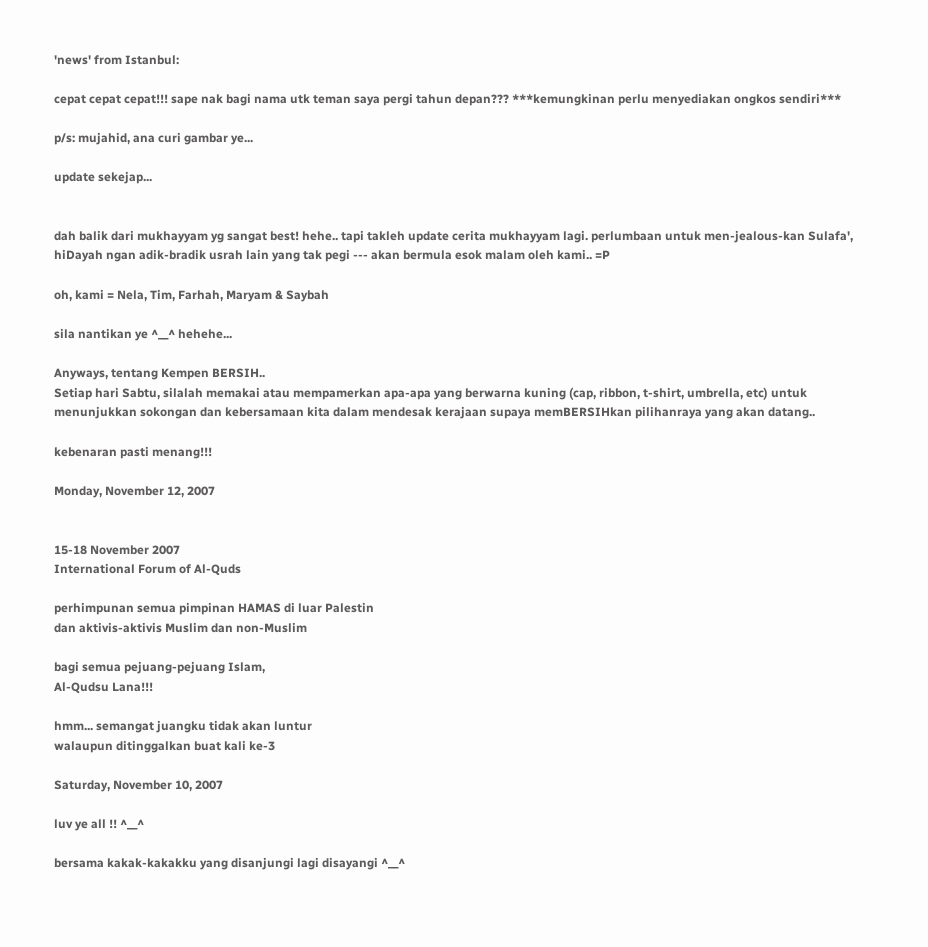'news' from Istanbul:

cepat cepat cepat!!! sape nak bagi nama utk teman saya pergi tahun depan??? ***kemungkinan perlu menyediakan ongkos sendiri***

p/s: mujahid, ana curi gambar ye...

update sekejap...


dah balik dari mukhayyam yg sangat best! hehe.. tapi takleh update cerita mukhayyam lagi. perlumbaan untuk men-jealous-kan Sulafa', hiDayah ngan adik-bradik usrah lain yang tak pegi --- akan bermula esok malam oleh kami.. =P

oh, kami = Nela, Tim, Farhah, Maryam & Saybah

sila nantikan ye ^__^ hehehe...

Anyways, tentang Kempen BERSIH..
Setiap hari Sabtu, silalah memakai atau mempamerkan apa-apa yang berwarna kuning (cap, ribbon, t-shirt, umbrella, etc) untuk menunjukkan sokongan dan kebersamaan kita dalam mendesak kerajaan supaya memBERSIHkan pilihanraya yang akan datang..

kebenaran pasti menang!!!

Monday, November 12, 2007


15-18 November 2007
International Forum of Al-Quds

perhimpunan semua pimpinan HAMAS di luar Palestin
dan aktivis-aktivis Muslim dan non-Muslim

bagi semua pejuang-pejuang Islam,
Al-Qudsu Lana!!!

hmm... semangat juangku tidak akan luntur
walaupun ditinggalkan buat kali ke-3

Saturday, November 10, 2007

luv ye all !! ^__^

bersama kakak-kakakku yang disanjungi lagi disayangi ^__^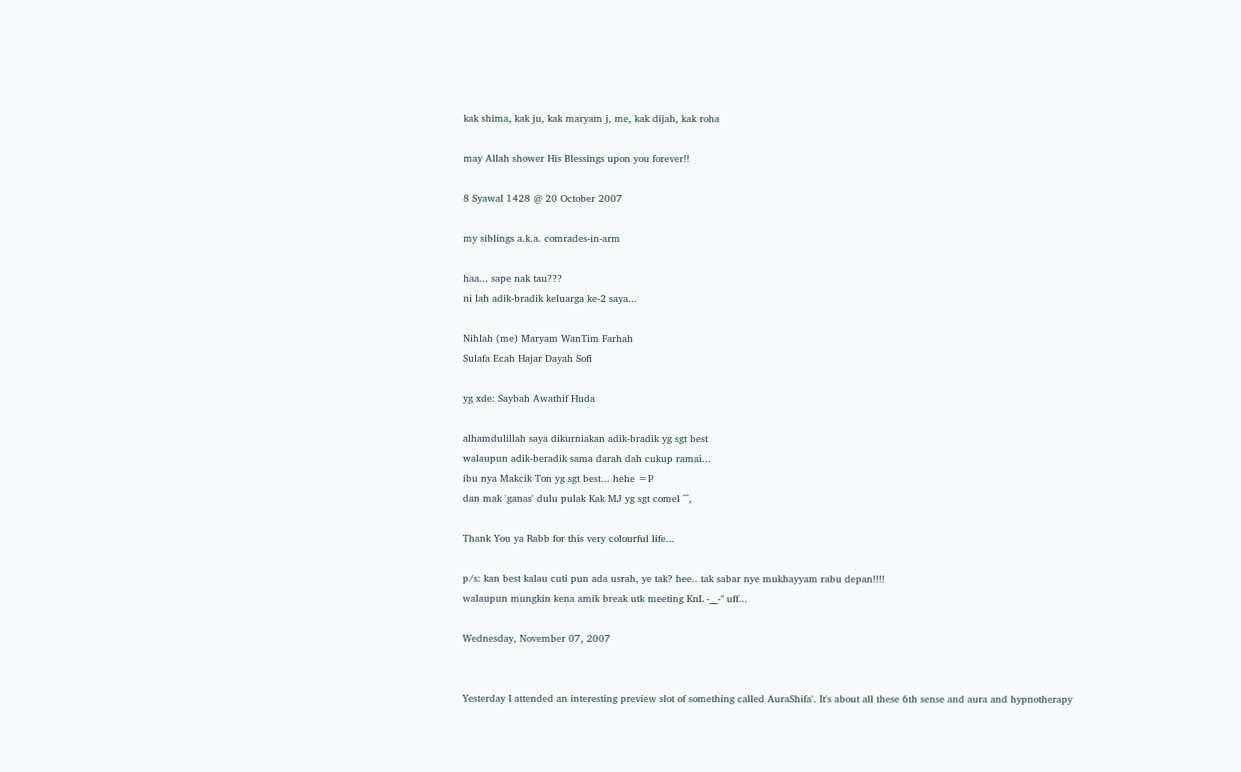kak shima, kak ju, kak maryam j, me, kak dijah, kak roha

may Allah shower His Blessings upon you forever!!

8 Syawal 1428 @ 20 October 2007

my siblings a.k.a. comrades-in-arm

haa... sape nak tau???
ni lah adik-bradik keluarga ke-2 saya...

Nihlah (me) Maryam WanTim Farhah
Sulafa Ecah Hajar Dayah Sofi

yg xde: Saybah Awathif Huda

alhamdulillah saya dikurniakan adik-bradik yg sgt best
walaupun adik-beradik sama darah dah cukup ramai...
ibu nya Makcik Ton yg sgt best... hehe =P
dan mak 'ganas' dulu pulak Kak MJ yg sgt comel ^^,

Thank You ya Rabb for this very colourful life...

p/s: kan best kalau cuti pun ada usrah, ye tak? hee.. tak sabar nye mukhayyam rabu depan!!!!
walaupun mungkin kena amik break utk meeting KnL -__-" uff...

Wednesday, November 07, 2007


Yesterday I attended an interesting preview slot of something called AuraShifa'. It's about all these 6th sense and aura and hypnotherapy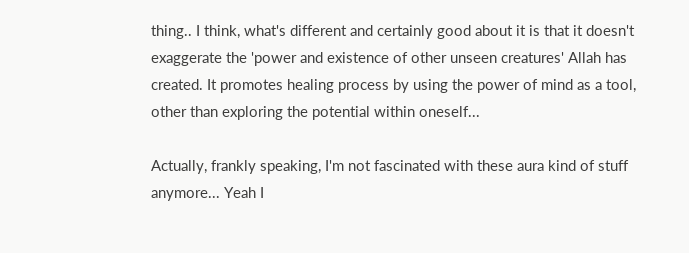thing.. I think, what's different and certainly good about it is that it doesn't exaggerate the 'power and existence of other unseen creatures' Allah has created. It promotes healing process by using the power of mind as a tool, other than exploring the potential within oneself...

Actually, frankly speaking, I'm not fascinated with these aura kind of stuff anymore... Yeah I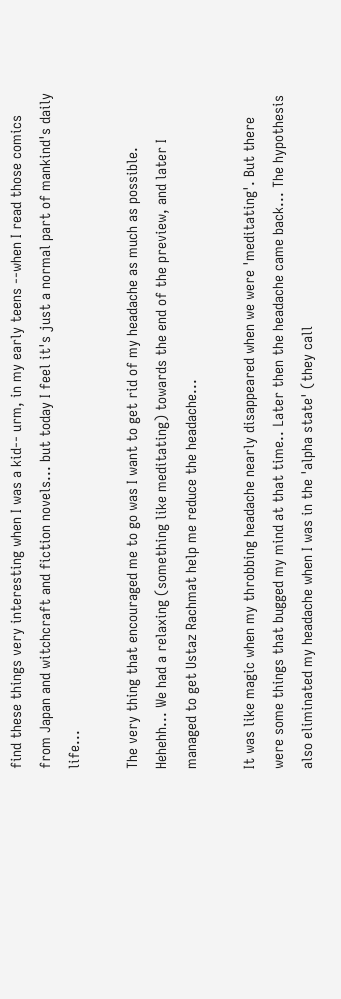find these things very interesting when I was a kid-- urm, in my early teens --when I read those comics from Japan and witchcraft and fiction novels... but today I feel it's just a normal part of mankind's daily life...

The very thing that encouraged me to go was I want to get rid of my headache as much as possible. Hehehh... We had a relaxing (something like meditating) towards the end of the preview, and later I managed to get Ustaz Rachmat help me reduce the headache...

It was like magic when my throbbing headache nearly disappeared when we were 'meditating'. But there were some things that bugged my mind at that time.. Later then the headache came back... The hypothesis also eliminated my headache when I was in the 'alpha state' (they call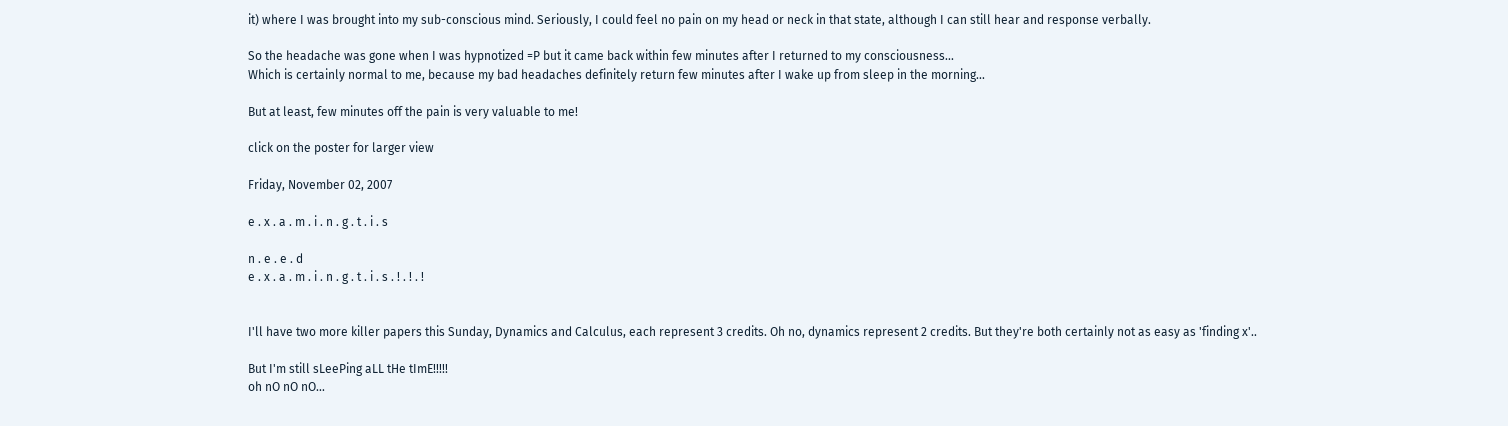it) where I was brought into my sub-conscious mind. Seriously, I could feel no pain on my head or neck in that state, although I can still hear and response verbally.

So the headache was gone when I was hypnotized =P but it came back within few minutes after I returned to my consciousness...
Which is certainly normal to me, because my bad headaches definitely return few minutes after I wake up from sleep in the morning...

But at least, few minutes off the pain is very valuable to me!

click on the poster for larger view

Friday, November 02, 2007

e . x . a . m . i . n . g . t . i . s

n . e . e . d
e . x . a . m . i . n . g . t . i . s . ! . ! . !


I'll have two more killer papers this Sunday, Dynamics and Calculus, each represent 3 credits. Oh no, dynamics represent 2 credits. But they're both certainly not as easy as 'finding x'..

But I'm still sLeePing aLL tHe tImE!!!!!
oh nO nO nO...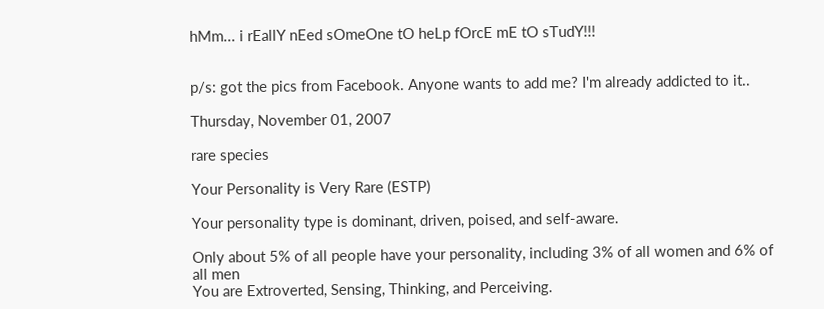hMm... i rEallY nEed sOmeOne tO heLp fOrcE mE tO sTudY!!!


p/s: got the pics from Facebook. Anyone wants to add me? I'm already addicted to it..

Thursday, November 01, 2007

rare species

Your Personality is Very Rare (ESTP)

Your personality type is dominant, driven, poised, and self-aware.

Only about 5% of all people have your personality, including 3% of all women and 6% of all men
You are Extroverted, Sensing, Thinking, and Perceiving.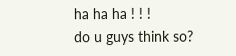ha ha ha ! ! !
do u guys think so?